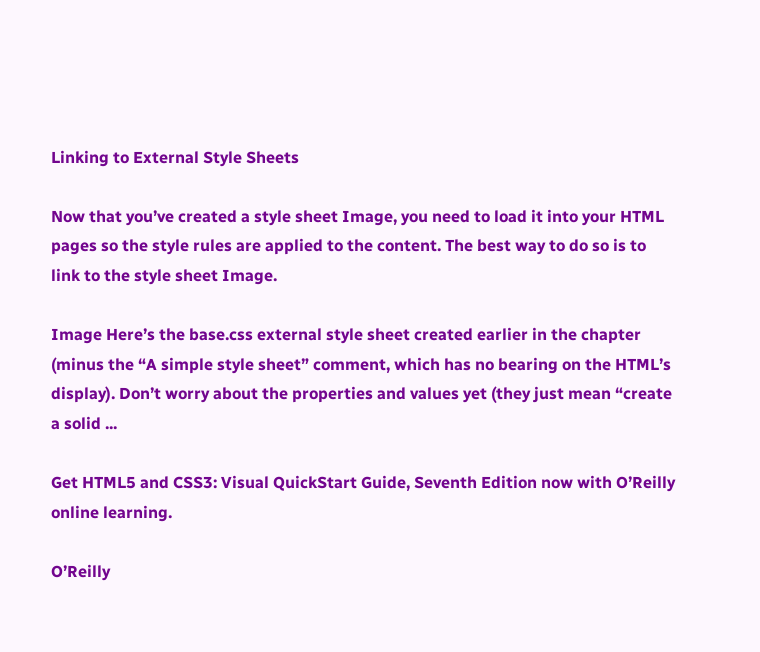Linking to External Style Sheets

Now that you’ve created a style sheet Image, you need to load it into your HTML pages so the style rules are applied to the content. The best way to do so is to link to the style sheet Image.

Image Here’s the base.css external style sheet created earlier in the chapter (minus the “A simple style sheet” comment, which has no bearing on the HTML’s display). Don’t worry about the properties and values yet (they just mean “create a solid ...

Get HTML5 and CSS3: Visual QuickStart Guide, Seventh Edition now with O’Reilly online learning.

O’Reilly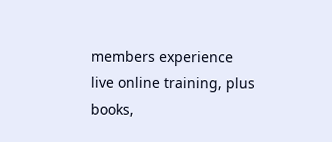members experience live online training, plus books,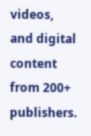videos, and digital content from 200+ publishers.